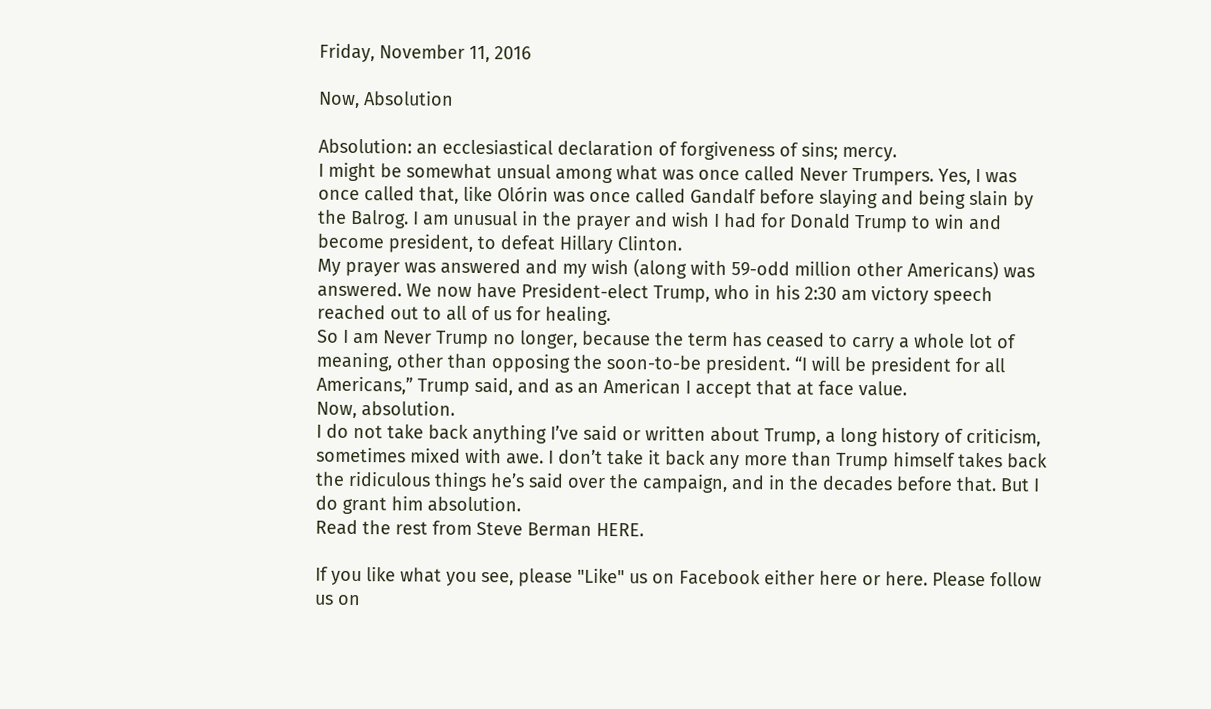Friday, November 11, 2016

Now, Absolution

Absolution: an ecclesiastical declaration of forgiveness of sins; mercy.
I might be somewhat unsual among what was once called Never Trumpers. Yes, I was once called that, like Olórin was once called Gandalf before slaying and being slain by the Balrog. I am unusual in the prayer and wish I had for Donald Trump to win and become president, to defeat Hillary Clinton.
My prayer was answered and my wish (along with 59-odd million other Americans) was answered. We now have President-elect Trump, who in his 2:30 am victory speech reached out to all of us for healing.
So I am Never Trump no longer, because the term has ceased to carry a whole lot of meaning, other than opposing the soon-to-be president. “I will be president for all Americans,” Trump said, and as an American I accept that at face value.
Now, absolution.
I do not take back anything I’ve said or written about Trump, a long history of criticism, sometimes mixed with awe. I don’t take it back any more than Trump himself takes back the ridiculous things he’s said over the campaign, and in the decades before that. But I do grant him absolution.
Read the rest from Steve Berman HERE.

If you like what you see, please "Like" us on Facebook either here or here. Please follow us on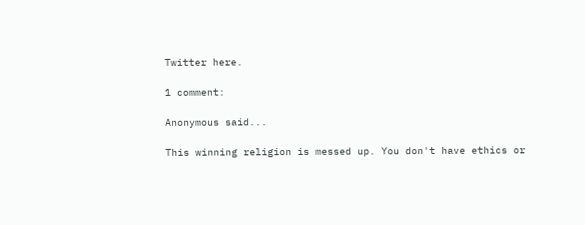Twitter here.

1 comment:

Anonymous said...

This winning religion is messed up. You don't have ethics or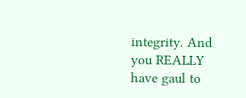integrity. And you REALLY have gaul to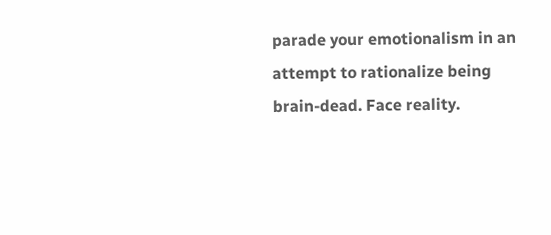parade your emotionalism in an attempt to rationalize being brain-dead. Face reality.